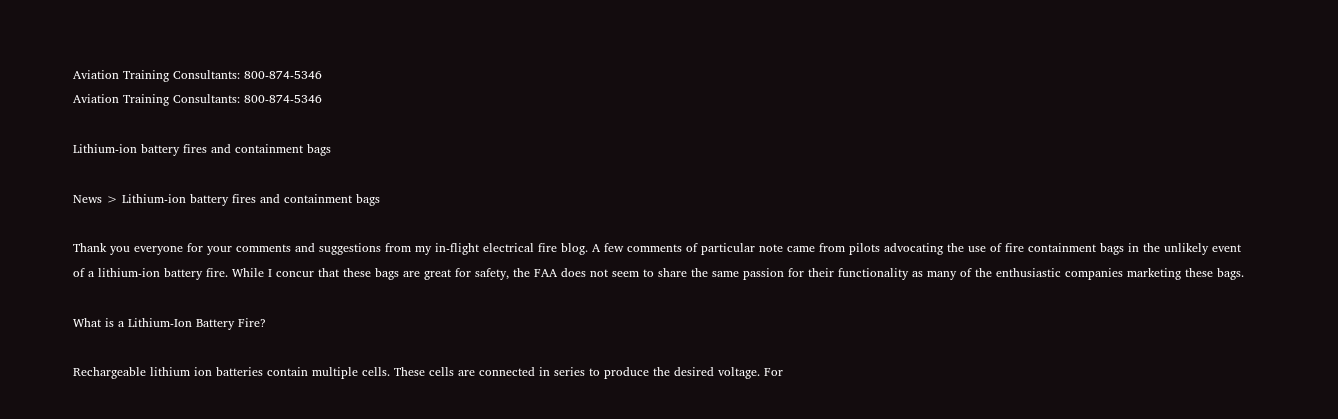Aviation Training Consultants: 800-874-5346
Aviation Training Consultants: 800-874-5346

Lithium-ion battery fires and containment bags

News > Lithium-ion battery fires and containment bags

Thank you everyone for your comments and suggestions from my in-flight electrical fire blog. A few comments of particular note came from pilots advocating the use of fire containment bags in the unlikely event of a lithium-ion battery fire. While I concur that these bags are great for safety, the FAA does not seem to share the same passion for their functionality as many of the enthusiastic companies marketing these bags.

What is a Lithium-Ion Battery Fire?

Rechargeable lithium ion batteries contain multiple cells. These cells are connected in series to produce the desired voltage. For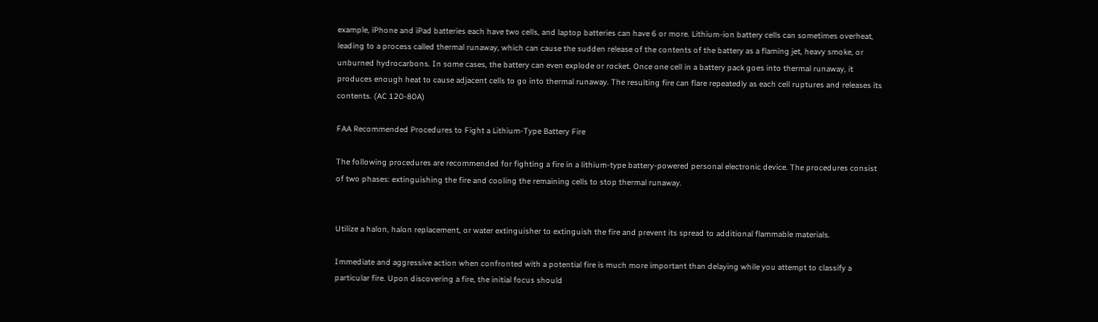example, iPhone and iPad batteries each have two cells, and laptop batteries can have 6 or more. Lithium-ion battery cells can sometimes overheat, leading to a process called thermal runaway, which can cause the sudden release of the contents of the battery as a flaming jet, heavy smoke, or unburned hydrocarbons. In some cases, the battery can even explode or rocket. Once one cell in a battery pack goes into thermal runaway, it produces enough heat to cause adjacent cells to go into thermal runaway. The resulting fire can flare repeatedly as each cell ruptures and releases its contents. (AC 120-80A)

FAA Recommended Procedures to Fight a Lithium-Type Battery Fire

The following procedures are recommended for fighting a fire in a lithium-type battery-powered personal electronic device. The procedures consist of two phases: extinguishing the fire and cooling the remaining cells to stop thermal runaway.


Utilize a halon, halon replacement, or water extinguisher to extinguish the fire and prevent its spread to additional flammable materials.

Immediate and aggressive action when confronted with a potential fire is much more important than delaying while you attempt to classify a particular fire. Upon discovering a fire, the initial focus should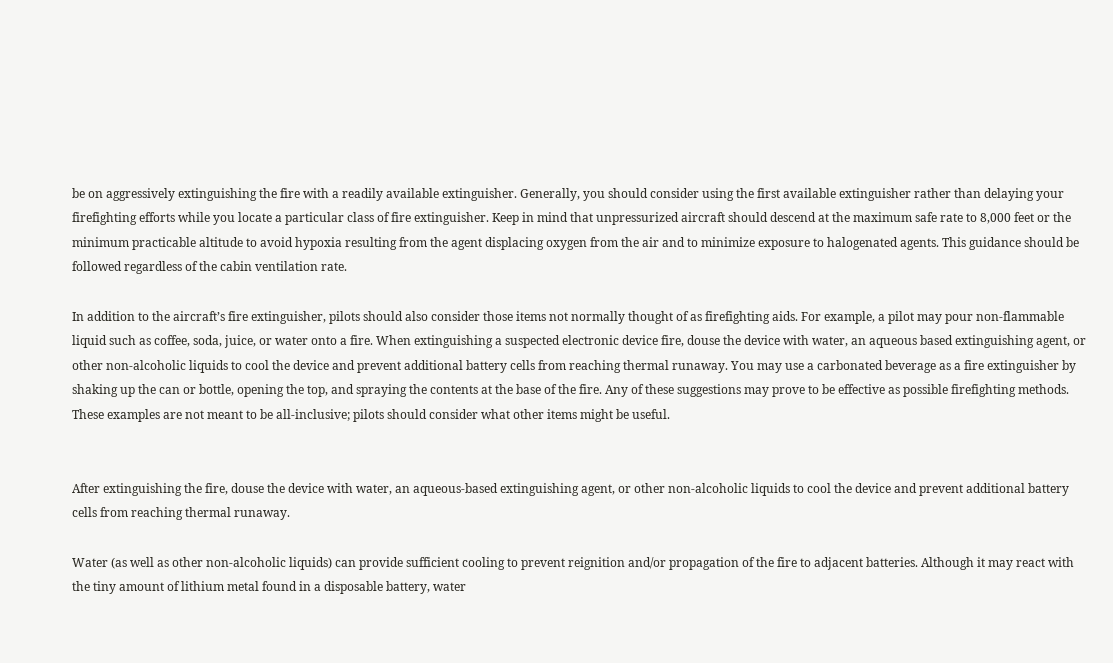be on aggressively extinguishing the fire with a readily available extinguisher. Generally, you should consider using the first available extinguisher rather than delaying your firefighting efforts while you locate a particular class of fire extinguisher. Keep in mind that unpressurized aircraft should descend at the maximum safe rate to 8,000 feet or the minimum practicable altitude to avoid hypoxia resulting from the agent displacing oxygen from the air and to minimize exposure to halogenated agents. This guidance should be followed regardless of the cabin ventilation rate.

In addition to the aircraft’s fire extinguisher, pilots should also consider those items not normally thought of as firefighting aids. For example, a pilot may pour non-flammable liquid such as coffee, soda, juice, or water onto a fire. When extinguishing a suspected electronic device fire, douse the device with water, an aqueous based extinguishing agent, or other non-alcoholic liquids to cool the device and prevent additional battery cells from reaching thermal runaway. You may use a carbonated beverage as a fire extinguisher by shaking up the can or bottle, opening the top, and spraying the contents at the base of the fire. Any of these suggestions may prove to be effective as possible firefighting methods. These examples are not meant to be all-inclusive; pilots should consider what other items might be useful.


After extinguishing the fire, douse the device with water, an aqueous-based extinguishing agent, or other non-alcoholic liquids to cool the device and prevent additional battery cells from reaching thermal runaway.

Water (as well as other non-alcoholic liquids) can provide sufficient cooling to prevent reignition and/or propagation of the fire to adjacent batteries. Although it may react with the tiny amount of lithium metal found in a disposable battery, water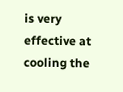is very effective at cooling the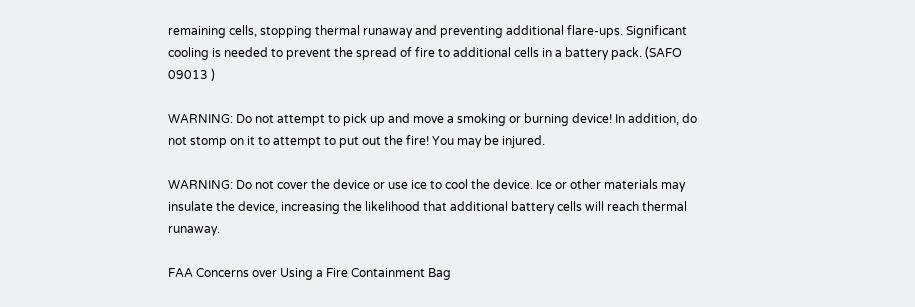remaining cells, stopping thermal runaway and preventing additional flare-ups. Significant cooling is needed to prevent the spread of fire to additional cells in a battery pack. (SAFO 09013 )

WARNING: Do not attempt to pick up and move a smoking or burning device! In addition, do not stomp on it to attempt to put out the fire! You may be injured.

WARNING: Do not cover the device or use ice to cool the device. Ice or other materials may insulate the device, increasing the likelihood that additional battery cells will reach thermal runaway.

FAA Concerns over Using a Fire Containment Bag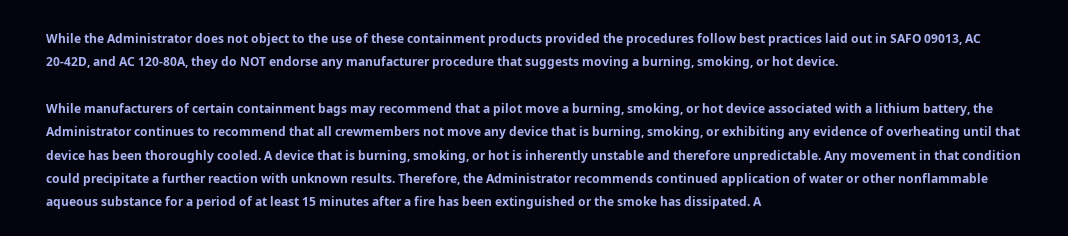While the Administrator does not object to the use of these containment products provided the procedures follow best practices laid out in SAFO 09013, AC 20-42D, and AC 120-80A, they do NOT endorse any manufacturer procedure that suggests moving a burning, smoking, or hot device.

While manufacturers of certain containment bags may recommend that a pilot move a burning, smoking, or hot device associated with a lithium battery, the Administrator continues to recommend that all crewmembers not move any device that is burning, smoking, or exhibiting any evidence of overheating until that device has been thoroughly cooled. A device that is burning, smoking, or hot is inherently unstable and therefore unpredictable. Any movement in that condition could precipitate a further reaction with unknown results. Therefore, the Administrator recommends continued application of water or other nonflammable aqueous substance for a period of at least 15 minutes after a fire has been extinguished or the smoke has dissipated. A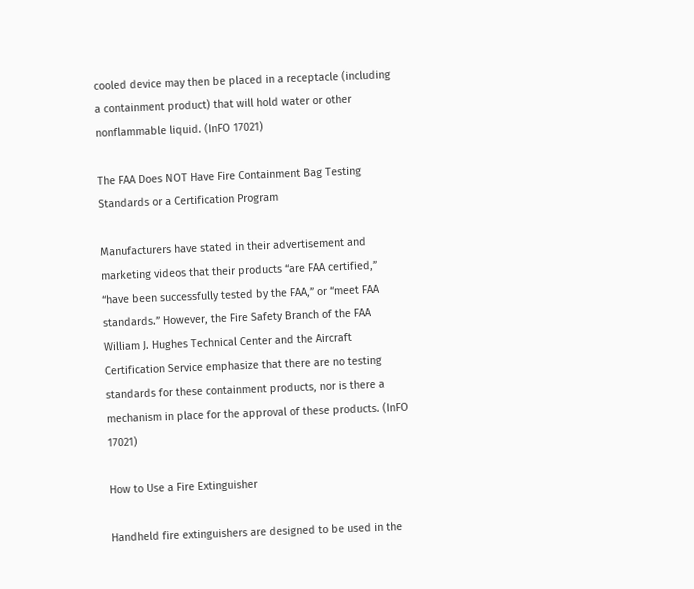cooled device may then be placed in a receptacle (including a containment product) that will hold water or other nonflammable liquid. (InFO 17021)

The FAA Does NOT Have Fire Containment Bag Testing Standards or a Certification Program

Manufacturers have stated in their advertisement and marketing videos that their products “are FAA certified,” “have been successfully tested by the FAA,” or “meet FAA standards.” However, the Fire Safety Branch of the FAA William J. Hughes Technical Center and the Aircraft Certification Service emphasize that there are no testing standards for these containment products, nor is there a mechanism in place for the approval of these products. (InFO 17021)

How to Use a Fire Extinguisher

Handheld fire extinguishers are designed to be used in the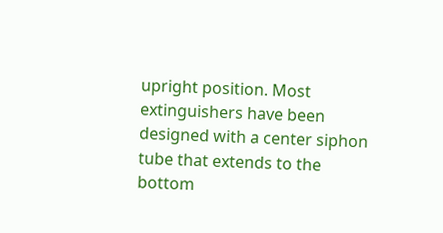upright position. Most extinguishers have been designed with a center siphon tube that extends to the bottom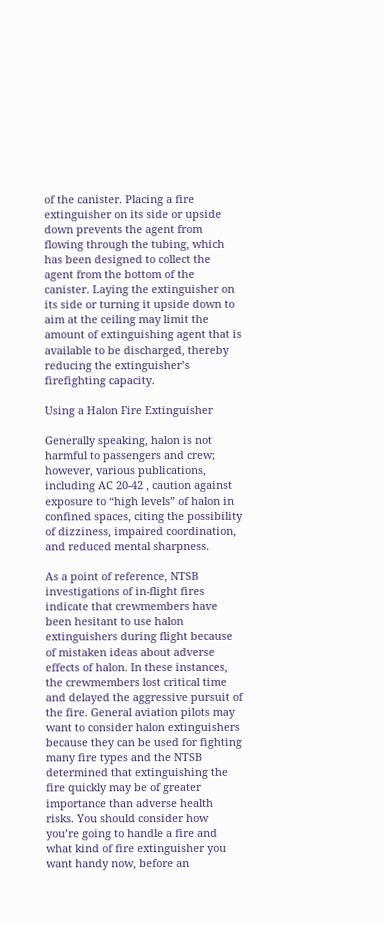of the canister. Placing a fire extinguisher on its side or upside down prevents the agent from flowing through the tubing, which has been designed to collect the agent from the bottom of the canister. Laying the extinguisher on its side or turning it upside down to aim at the ceiling may limit the amount of extinguishing agent that is available to be discharged, thereby reducing the extinguisher’s firefighting capacity.

Using a Halon Fire Extinguisher

Generally speaking, halon is not harmful to passengers and crew; however, various publications, including AC 20-42 , caution against exposure to “high levels” of halon in confined spaces, citing the possibility of dizziness, impaired coordination, and reduced mental sharpness.

As a point of reference, NTSB investigations of in-flight fires indicate that crewmembers have been hesitant to use halon extinguishers during flight because of mistaken ideas about adverse effects of halon. In these instances, the crewmembers lost critical time and delayed the aggressive pursuit of the fire. General aviation pilots may want to consider halon extinguishers because they can be used for fighting many fire types and the NTSB determined that extinguishing the fire quickly may be of greater importance than adverse health risks. You should consider how you’re going to handle a fire and what kind of fire extinguisher you want handy now, before an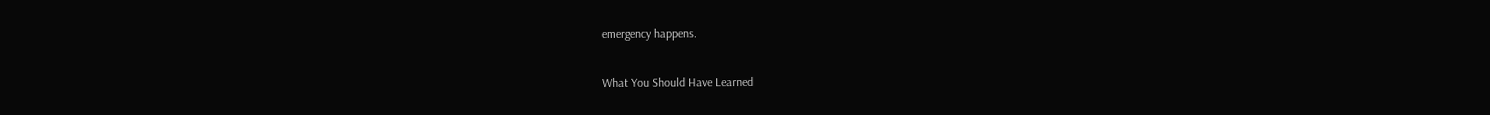emergency happens.

What You Should Have Learned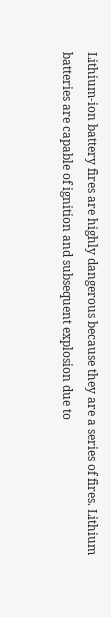Lithium-ion battery fires are highly dangerous because they are a series of fires. Lithium batteries are capable of ignition and subsequent explosion due to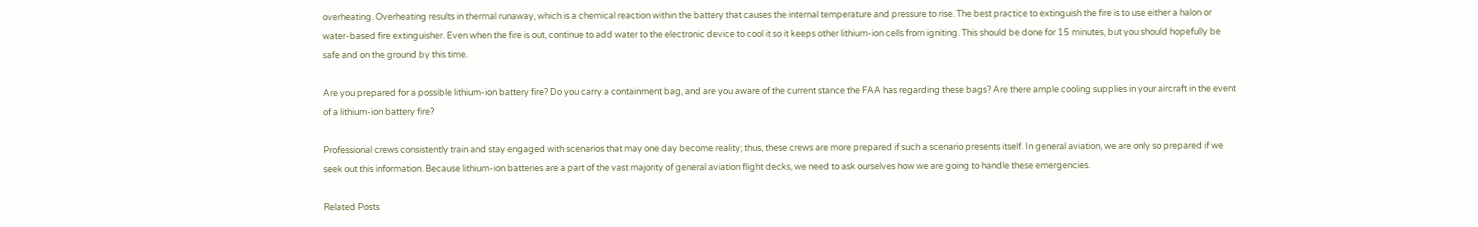overheating. Overheating results in thermal runaway, which is a chemical reaction within the battery that causes the internal temperature and pressure to rise. The best practice to extinguish the fire is to use either a halon or water-based fire extinguisher. Even when the fire is out, continue to add water to the electronic device to cool it so it keeps other lithium-ion cells from igniting. This should be done for 15 minutes, but you should hopefully be safe and on the ground by this time.

Are you prepared for a possible lithium-ion battery fire? Do you carry a containment bag, and are you aware of the current stance the FAA has regarding these bags? Are there ample cooling supplies in your aircraft in the event of a lithium-ion battery fire?

Professional crews consistently train and stay engaged with scenarios that may one day become reality; thus, these crews are more prepared if such a scenario presents itself. In general aviation, we are only so prepared if we seek out this information. Because lithium-ion batteries are a part of the vast majority of general aviation flight decks, we need to ask ourselves how we are going to handle these emergencies.

Related Posts